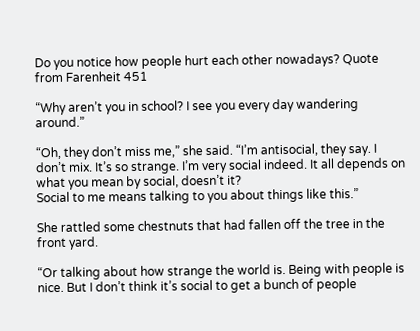Do you notice how people hurt each other nowadays? Quote from Farenheit 451

“Why aren’t you in school? I see you every day wandering around.”

“Oh, they don’t miss me,” she said. “I’m antisocial, they say. I don’t mix. It’s so strange. I’m very social indeed. It all depends on what you mean by social, doesn’t it?
Social to me means talking to you about things like this.”

She rattled some chestnuts that had fallen off the tree in the front yard.

“Or talking about how strange the world is. Being with people is nice. But I don’t think it’s social to get a bunch of people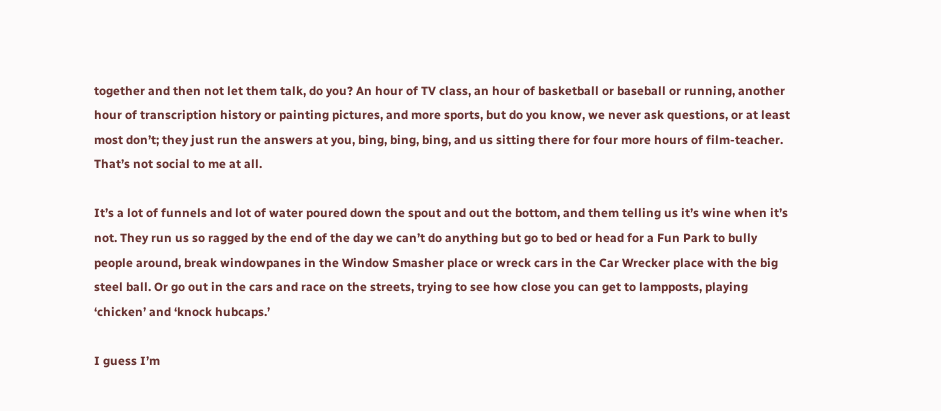together and then not let them talk, do you? An hour of TV class, an hour of basketball or baseball or running, another hour of transcription history or painting pictures, and more sports, but do you know, we never ask questions, or at least most don’t; they just run the answers at you, bing, bing, bing, and us sitting there for four more hours of film-teacher. That’s not social to me at all.

It’s a lot of funnels and lot of water poured down the spout and out the bottom, and them telling us it’s wine when it’s not. They run us so ragged by the end of the day we can’t do anything but go to bed or head for a Fun Park to bully people around, break windowpanes in the Window Smasher place or wreck cars in the Car Wrecker place with the big steel ball. Or go out in the cars and race on the streets, trying to see how close you can get to lampposts, playing ‘chicken’ and ‘knock hubcaps.’

I guess I’m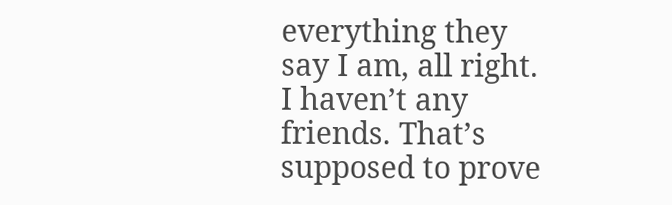everything they say I am, all right. I haven’t any friends. That’s supposed to prove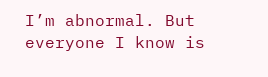I’m abnormal. But everyone I know is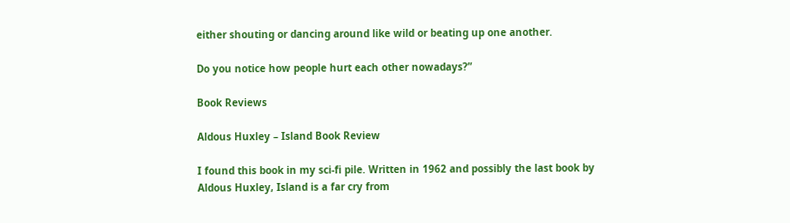either shouting or dancing around like wild or beating up one another.

Do you notice how people hurt each other nowadays?”

Book Reviews

Aldous Huxley – Island Book Review

I found this book in my sci-fi pile. Written in 1962 and possibly the last book by Aldous Huxley, Island is a far cry from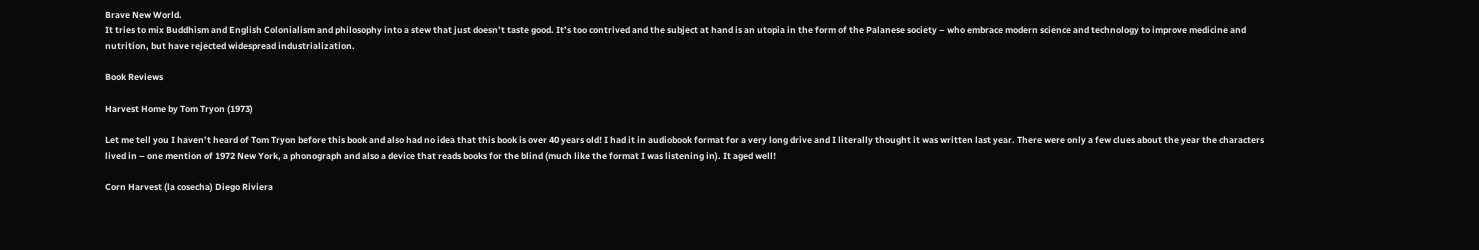Brave New World.
It tries to mix Buddhism and English Colonialism and philosophy into a stew that just doesn’t taste good. It’s too contrived and the subject at hand is an utopia in the form of the Palanese society – who embrace modern science and technology to improve medicine and nutrition, but have rejected widespread industrialization.

Book Reviews

Harvest Home by Tom Tryon (1973)

Let me tell you I haven’t heard of Tom Tryon before this book and also had no idea that this book is over 40 years old! I had it in audiobook format for a very long drive and I literally thought it was written last year. There were only a few clues about the year the characters lived in – one mention of 1972 New York, a phonograph and also a device that reads books for the blind (much like the format I was listening in). It aged well!

Corn Harvest (la cosecha) Diego Riviera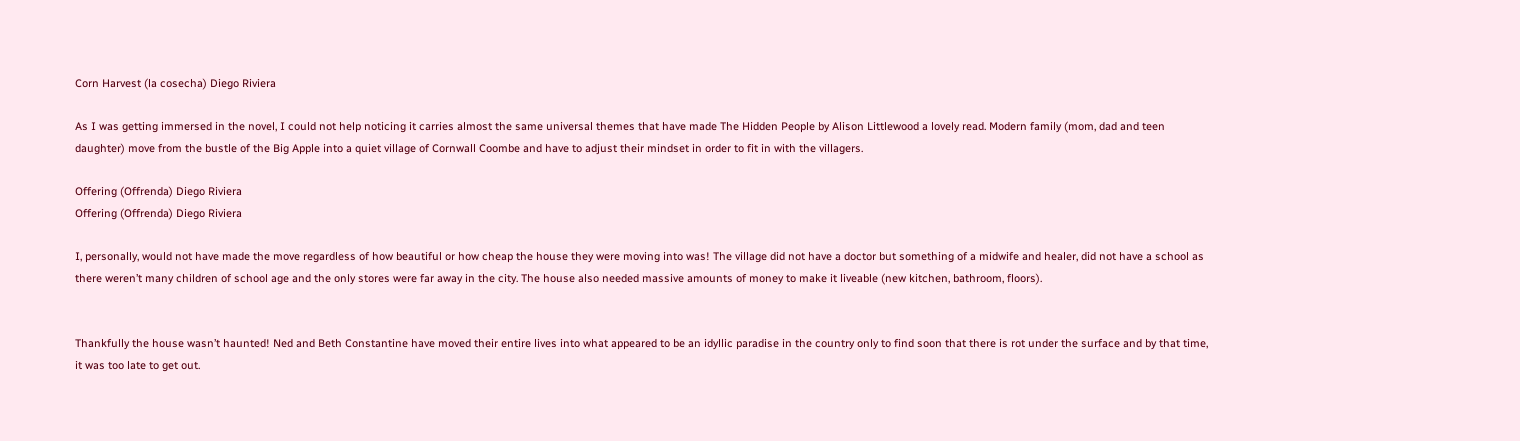Corn Harvest (la cosecha) Diego Riviera

As I was getting immersed in the novel, I could not help noticing it carries almost the same universal themes that have made The Hidden People by Alison Littlewood a lovely read. Modern family (mom, dad and teen daughter) move from the bustle of the Big Apple into a quiet village of Cornwall Coombe and have to adjust their mindset in order to fit in with the villagers.

Offering (Offrenda) Diego Riviera
Offering (Offrenda) Diego Riviera

I, personally, would not have made the move regardless of how beautiful or how cheap the house they were moving into was! The village did not have a doctor but something of a midwife and healer, did not have a school as there weren’t many children of school age and the only stores were far away in the city. The house also needed massive amounts of money to make it liveable (new kitchen, bathroom, floors).


Thankfully the house wasn’t haunted! Ned and Beth Constantine have moved their entire lives into what appeared to be an idyllic paradise in the country only to find soon that there is rot under the surface and by that time, it was too late to get out.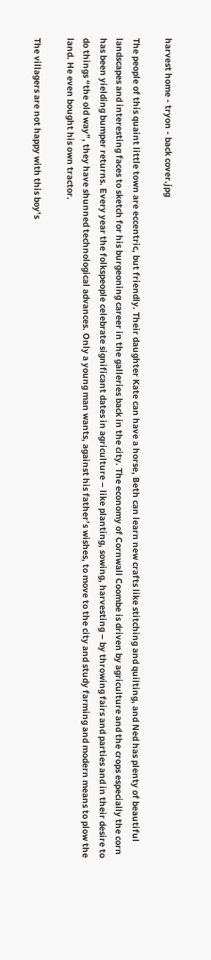harvest home - tryon - back cover.jpg

The people of this quaint little town are eccentric, but friendly. Their daughter Kate can have a horse, Beth can learn new crafts like stitching and quilting, and Ned has plenty of beautiful landscapes and interesting faces to sketch for his burgeoning career in the galleries back in the city. The economy of Cornwall Coombe is driven by agriculture and the crops especially the corn has been yielding bumper returns. Every year the folkspeople celebrate significant dates in agriculture – like planting, sowing, harvesting – by throwing fairs and parties and in their desire to do things “the old way”, they have shunned technological advances. Only a young man wants, against his father’s wishes, to move to the city and study farming and modern means to plow the land. He even bought his own tractor.

The villagers are not happy with this boy’s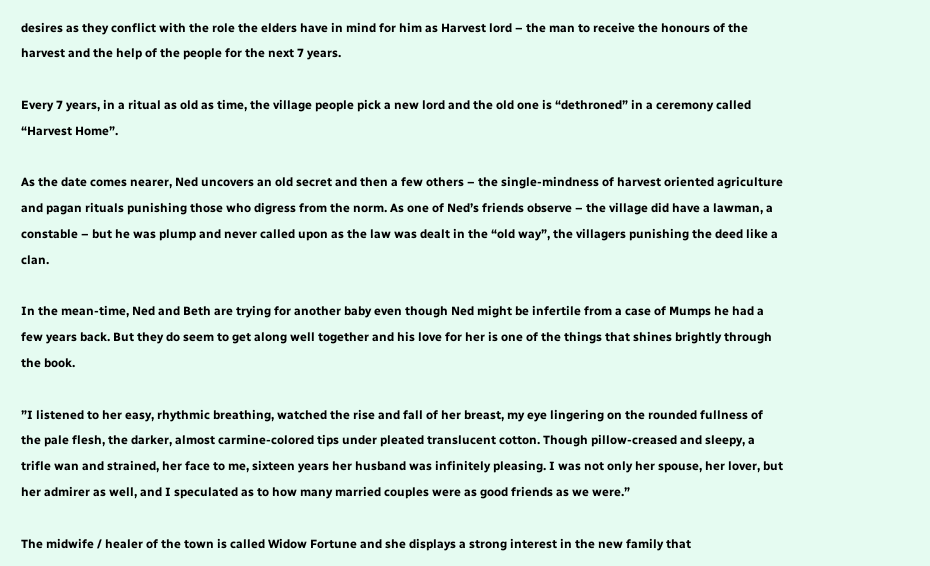desires as they conflict with the role the elders have in mind for him as Harvest lord – the man to receive the honours of the harvest and the help of the people for the next 7 years.

Every 7 years, in a ritual as old as time, the village people pick a new lord and the old one is “dethroned” in a ceremony called “Harvest Home”.

As the date comes nearer, Ned uncovers an old secret and then a few others – the single-mindness of harvest oriented agriculture and pagan rituals punishing those who digress from the norm. As one of Ned’s friends observe – the village did have a lawman, a constable – but he was plump and never called upon as the law was dealt in the “old way”, the villagers punishing the deed like a clan.

In the mean-time, Ned and Beth are trying for another baby even though Ned might be infertile from a case of Mumps he had a few years back. But they do seem to get along well together and his love for her is one of the things that shines brightly through the book.

”I listened to her easy, rhythmic breathing, watched the rise and fall of her breast, my eye lingering on the rounded fullness of the pale flesh, the darker, almost carmine-colored tips under pleated translucent cotton. Though pillow-creased and sleepy, a trifle wan and strained, her face to me, sixteen years her husband was infinitely pleasing. I was not only her spouse, her lover, but her admirer as well, and I speculated as to how many married couples were as good friends as we were.”

The midwife / healer of the town is called Widow Fortune and she displays a strong interest in the new family that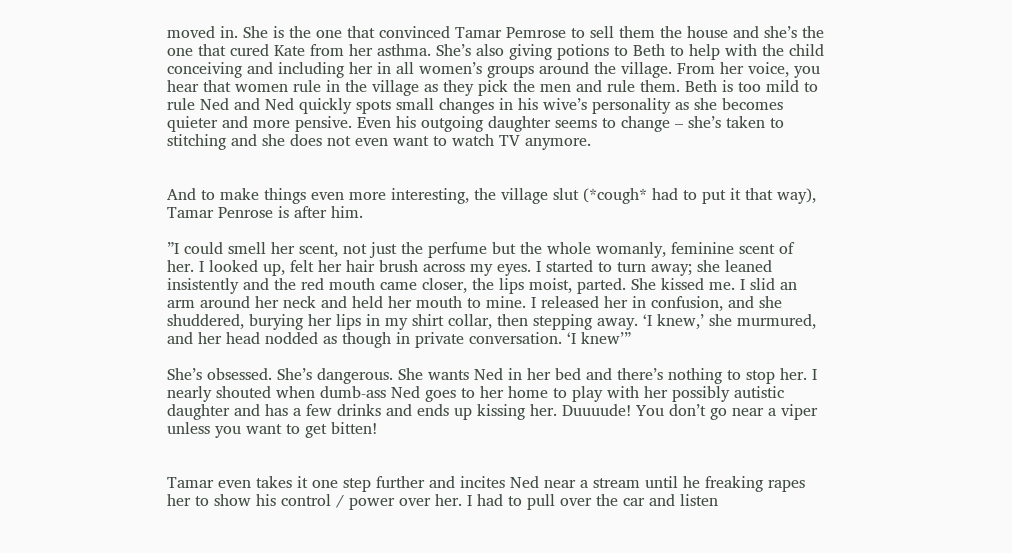moved in. She is the one that convinced Tamar Pemrose to sell them the house and she’s the one that cured Kate from her asthma. She’s also giving potions to Beth to help with the child conceiving and including her in all women’s groups around the village. From her voice, you hear that women rule in the village as they pick the men and rule them. Beth is too mild to rule Ned and Ned quickly spots small changes in his wive’s personality as she becomes quieter and more pensive. Even his outgoing daughter seems to change – she’s taken to stitching and she does not even want to watch TV anymore.


And to make things even more interesting, the village slut (*cough* had to put it that way), Tamar Penrose is after him.

”I could smell her scent, not just the perfume but the whole womanly, feminine scent of her. I looked up, felt her hair brush across my eyes. I started to turn away; she leaned insistently and the red mouth came closer, the lips moist, parted. She kissed me. I slid an arm around her neck and held her mouth to mine. I released her in confusion, and she shuddered, burying her lips in my shirt collar, then stepping away. ‘I knew,’ she murmured, and her head nodded as though in private conversation. ‘I knew’”

She’s obsessed. She’s dangerous. She wants Ned in her bed and there’s nothing to stop her. I nearly shouted when dumb-ass Ned goes to her home to play with her possibly autistic daughter and has a few drinks and ends up kissing her. Duuuude! You don’t go near a viper unless you want to get bitten!


Tamar even takes it one step further and incites Ned near a stream until he freaking rapes her to show his control / power over her. I had to pull over the car and listen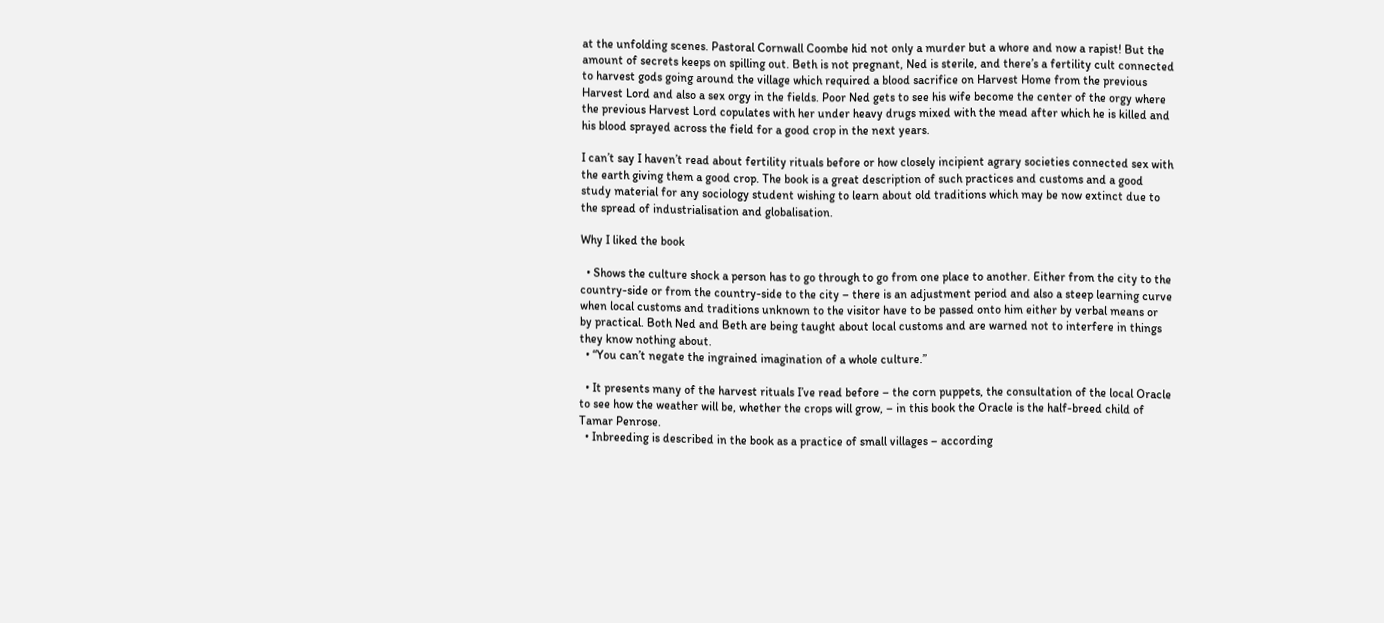at the unfolding scenes. Pastoral Cornwall Coombe hid not only a murder but a whore and now a rapist! But the amount of secrets keeps on spilling out. Beth is not pregnant, Ned is sterile, and there’s a fertility cult connected to harvest gods going around the village which required a blood sacrifice on Harvest Home from the previous Harvest Lord and also a sex orgy in the fields. Poor Ned gets to see his wife become the center of the orgy where the previous Harvest Lord copulates with her under heavy drugs mixed with the mead after which he is killed and his blood sprayed across the field for a good crop in the next years.

I can’t say I haven’t read about fertility rituals before or how closely incipient agrary societies connected sex with the earth giving them a good crop. The book is a great description of such practices and customs and a good study material for any sociology student wishing to learn about old traditions which may be now extinct due to the spread of industrialisation and globalisation.

Why I liked the book

  • Shows the culture shock a person has to go through to go from one place to another. Either from the city to the country-side or from the country-side to the city – there is an adjustment period and also a steep learning curve when local customs and traditions unknown to the visitor have to be passed onto him either by verbal means or by practical. Both Ned and Beth are being taught about local customs and are warned not to interfere in things they know nothing about.
  • “You can’t negate the ingrained imagination of a whole culture.”

  • It presents many of the harvest rituals I’ve read before – the corn puppets, the consultation of the local Oracle to see how the weather will be, whether the crops will grow, – in this book the Oracle is the half-breed child of Tamar Penrose.
  • Inbreeding is described in the book as a practice of small villages – according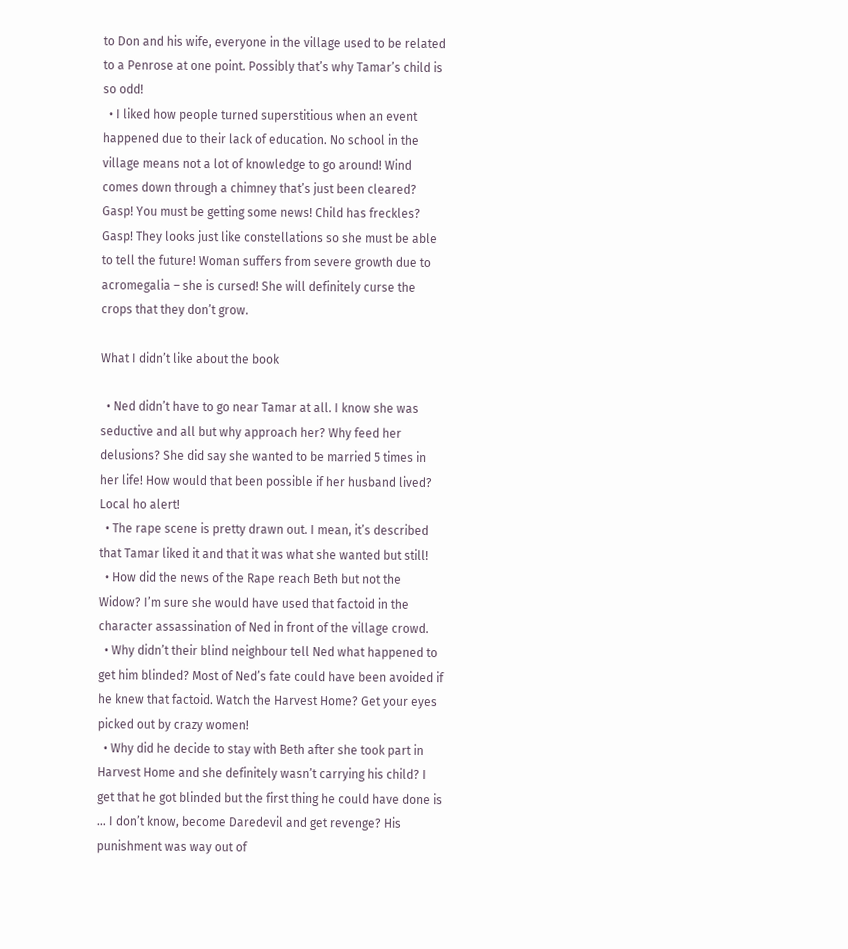to Don and his wife, everyone in the village used to be related to a Penrose at one point. Possibly that’s why Tamar’s child is so odd!
  • I liked how people turned superstitious when an event happened due to their lack of education. No school in the village means not a lot of knowledge to go around! Wind comes down through a chimney that’s just been cleared? Gasp! You must be getting some news! Child has freckles? Gasp! They looks just like constellations so she must be able to tell the future! Woman suffers from severe growth due to acromegalia – she is cursed! She will definitely curse the crops that they don’t grow.

What I didn’t like about the book

  • Ned didn’t have to go near Tamar at all. I know she was seductive and all but why approach her? Why feed her delusions? She did say she wanted to be married 5 times in her life! How would that been possible if her husband lived? Local ho alert!
  • The rape scene is pretty drawn out. I mean, it’s described that Tamar liked it and that it was what she wanted but still!
  • How did the news of the Rape reach Beth but not the Widow? I’m sure she would have used that factoid in the character assassination of Ned in front of the village crowd.
  • Why didn’t their blind neighbour tell Ned what happened to get him blinded? Most of Ned’s fate could have been avoided if he knew that factoid. Watch the Harvest Home? Get your eyes picked out by crazy women!
  • Why did he decide to stay with Beth after she took part in Harvest Home and she definitely wasn’t carrying his child? I get that he got blinded but the first thing he could have done is … I don’t know, become Daredevil and get revenge? His punishment was way out of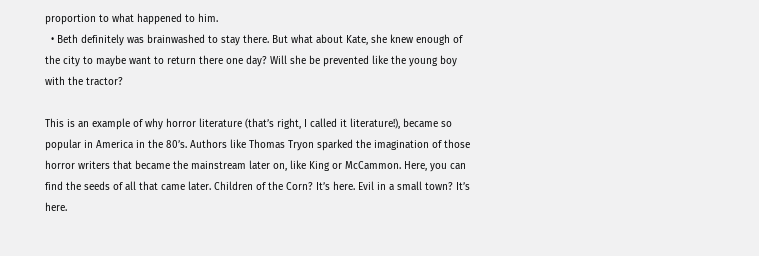proportion to what happened to him.
  • Beth definitely was brainwashed to stay there. But what about Kate, she knew enough of the city to maybe want to return there one day? Will she be prevented like the young boy with the tractor?

This is an example of why horror literature (that’s right, I called it literature!), became so popular in America in the 80’s. Authors like Thomas Tryon sparked the imagination of those horror writers that became the mainstream later on, like King or McCammon. Here, you can find the seeds of all that came later. Children of the Corn? It’s here. Evil in a small town? It’s here.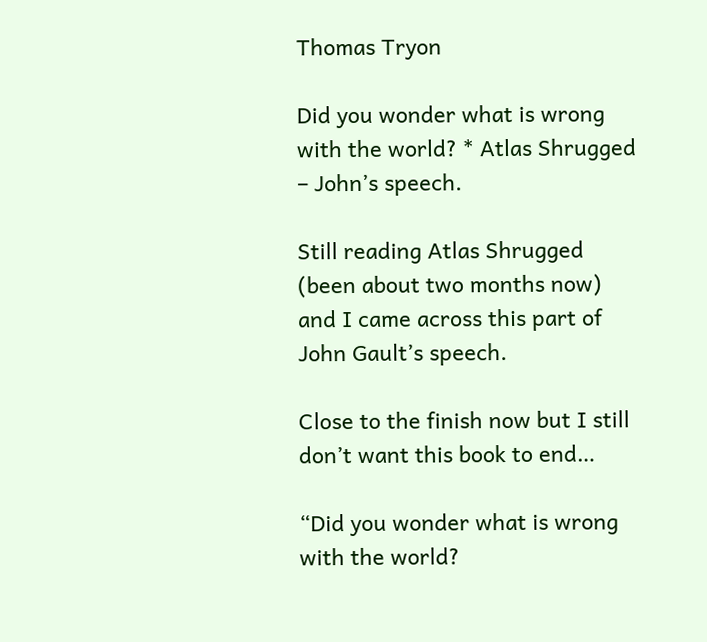Thomas Tryon

Did you wonder what is wrong with the world? * Atlas Shrugged – John’s speech.

Still reading Atlas Shrugged (been about two months now) and I came across this part of John Gault’s speech.

Close to the finish now but I still don’t want this book to end…

“Did you wonder what is wrong with the world?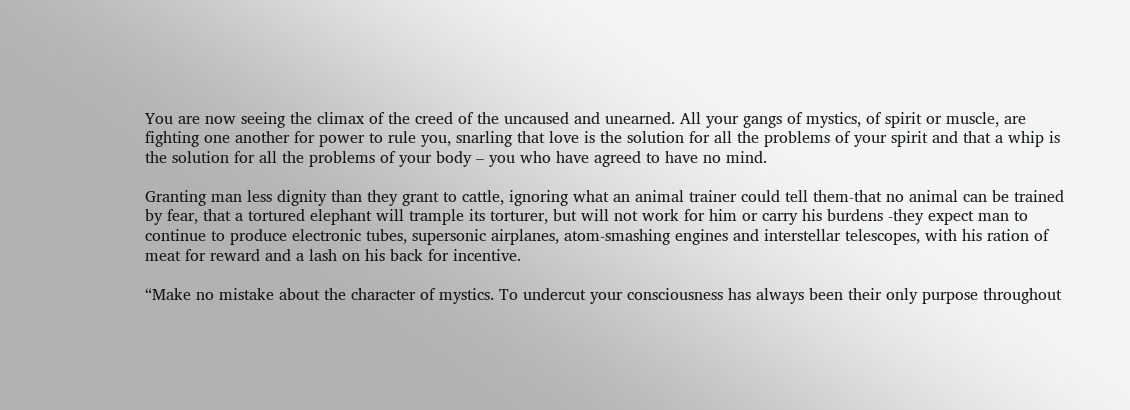You are now seeing the climax of the creed of the uncaused and unearned. All your gangs of mystics, of spirit or muscle, are fighting one another for power to rule you, snarling that love is the solution for all the problems of your spirit and that a whip is the solution for all the problems of your body – you who have agreed to have no mind.

Granting man less dignity than they grant to cattle, ignoring what an animal trainer could tell them-that no animal can be trained by fear, that a tortured elephant will trample its torturer, but will not work for him or carry his burdens -they expect man to continue to produce electronic tubes, supersonic airplanes, atom-smashing engines and interstellar telescopes, with his ration of meat for reward and a lash on his back for incentive.

“Make no mistake about the character of mystics. To undercut your consciousness has always been their only purpose throughout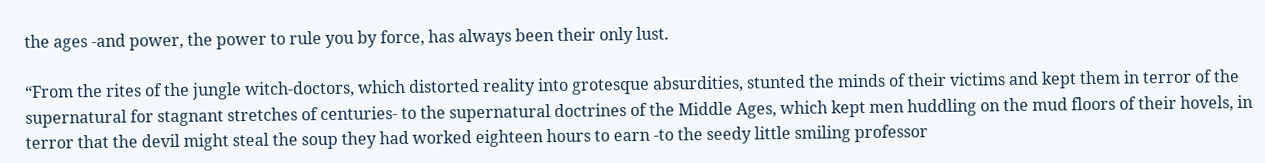the ages -and power, the power to rule you by force, has always been their only lust.

“From the rites of the jungle witch-doctors, which distorted reality into grotesque absurdities, stunted the minds of their victims and kept them in terror of the supernatural for stagnant stretches of centuries- to the supernatural doctrines of the Middle Ages, which kept men huddling on the mud floors of their hovels, in terror that the devil might steal the soup they had worked eighteen hours to earn -to the seedy little smiling professor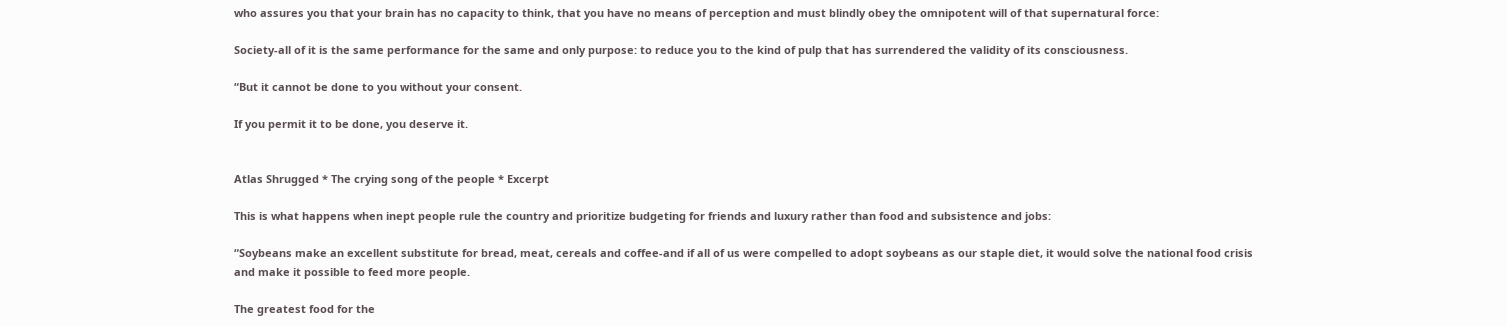who assures you that your brain has no capacity to think, that you have no means of perception and must blindly obey the omnipotent will of that supernatural force:

Society-all of it is the same performance for the same and only purpose: to reduce you to the kind of pulp that has surrendered the validity of its consciousness.

“But it cannot be done to you without your consent.

If you permit it to be done, you deserve it.


Atlas Shrugged * The crying song of the people * Excerpt

This is what happens when inept people rule the country and prioritize budgeting for friends and luxury rather than food and subsistence and jobs:

“Soybeans make an excellent substitute for bread, meat, cereals and coffee-and if all of us were compelled to adopt soybeans as our staple diet, it would solve the national food crisis and make it possible to feed more people.

The greatest food for the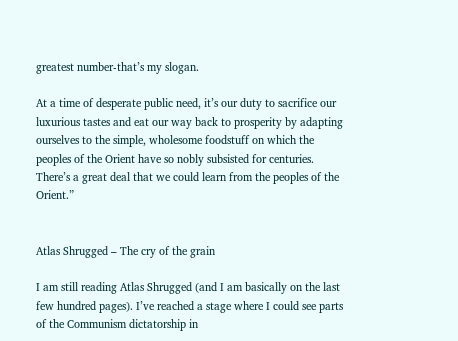greatest number-that’s my slogan.

At a time of desperate public need, it’s our duty to sacrifice our luxurious tastes and eat our way back to prosperity by adapting ourselves to the simple, wholesome foodstuff on which the peoples of the Orient have so nobly subsisted for centuries. There’s a great deal that we could learn from the peoples of the Orient.”


Atlas Shrugged – The cry of the grain

I am still reading Atlas Shrugged (and I am basically on the last few hundred pages). I’ve reached a stage where I could see parts of the Communism dictatorship in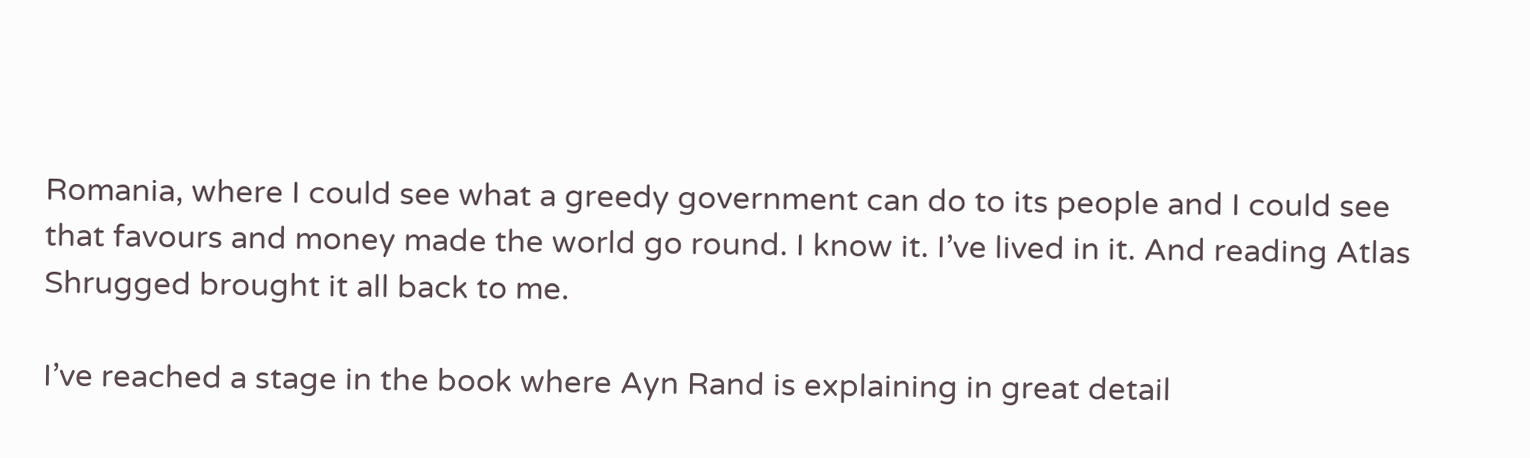Romania, where I could see what a greedy government can do to its people and I could see that favours and money made the world go round. I know it. I’ve lived in it. And reading Atlas Shrugged brought it all back to me.

I’ve reached a stage in the book where Ayn Rand is explaining in great detail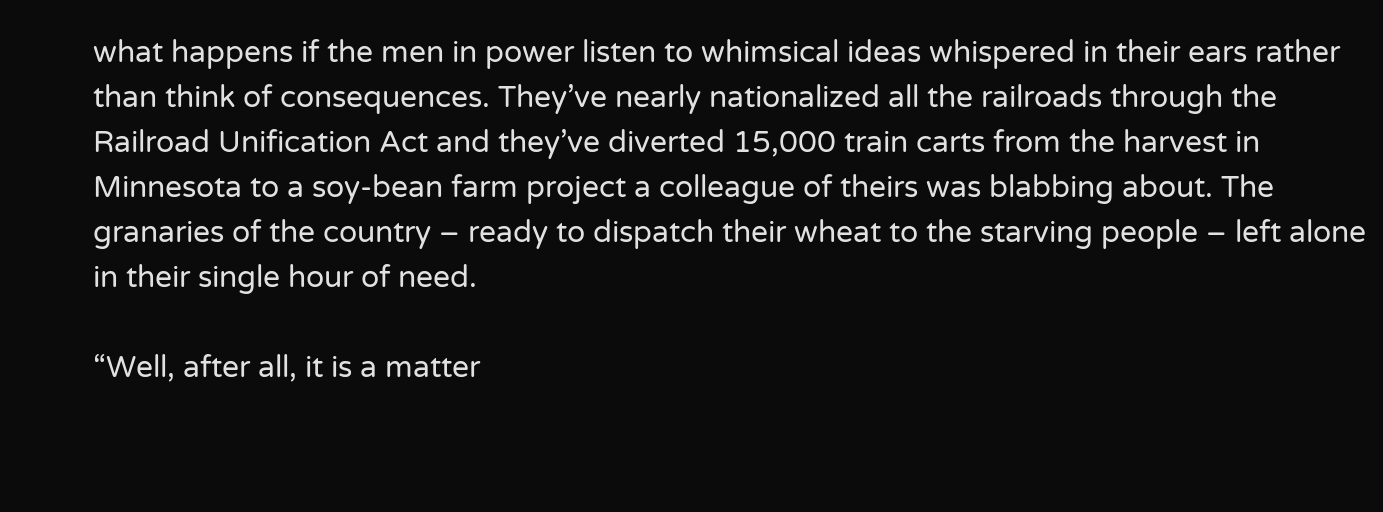what happens if the men in power listen to whimsical ideas whispered in their ears rather than think of consequences. They’ve nearly nationalized all the railroads through the Railroad Unification Act and they’ve diverted 15,000 train carts from the harvest in Minnesota to a soy-bean farm project a colleague of theirs was blabbing about. The granaries of the country – ready to dispatch their wheat to the starving people – left alone in their single hour of need.

“Well, after all, it is a matter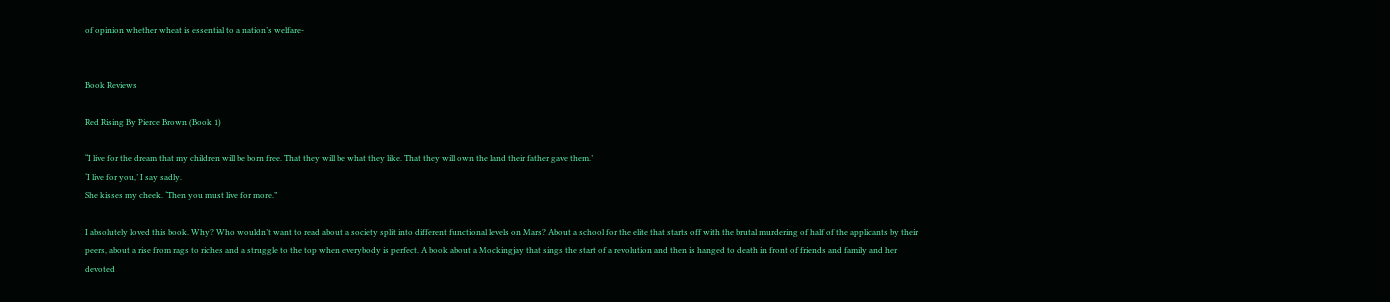of opinion whether wheat is essential to a nation’s welfare-


Book Reviews

Red Rising By Pierce Brown (Book 1)

“I live for the dream that my children will be born free. That they will be what they like. That they will own the land their father gave them.’
‘I live for you,’ I say sadly.
She kisses my cheek. ‘Then you must live for more.”

I absolutely loved this book. Why? Who wouldn’t want to read about a society split into different functional levels on Mars? About a school for the elite that starts off with the brutal murdering of half of the applicants by their peers, about a rise from rags to riches and a struggle to the top when everybody is perfect. A book about a Mockingjay that sings the start of a revolution and then is hanged to death in front of friends and family and her devoted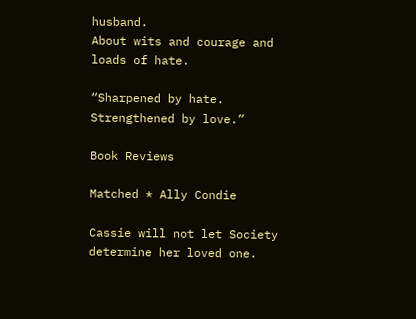husband.
About wits and courage and loads of hate.

“Sharpened by hate. Strengthened by love.”

Book Reviews

Matched * Ally Condie

Cassie will not let Society determine her loved one.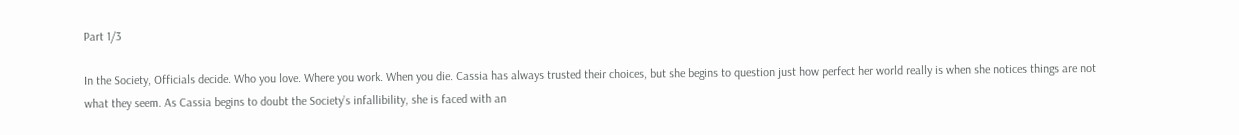Part 1/3

In the Society, Officials decide. Who you love. Where you work. When you die. Cassia has always trusted their choices, but she begins to question just how perfect her world really is when she notices things are not what they seem. As Cassia begins to doubt the Society’s infallibility, she is faced with an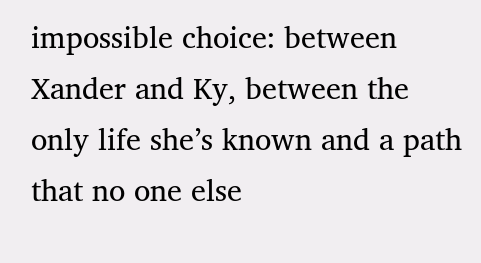impossible choice: between Xander and Ky, between the only life she’s known and a path that no one else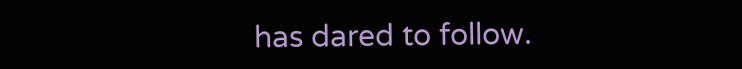has dared to follow.